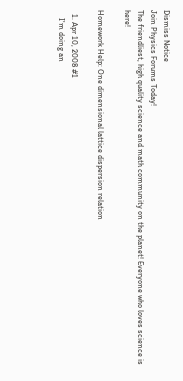Dismiss Notice
Join Physics Forums Today!
The friendliest, high quality science and math community on the planet! Everyone who loves science is here!

Homework Help: One dimensional lattice dispersion relation

  1. Apr 10, 2008 #1
    I'm doing an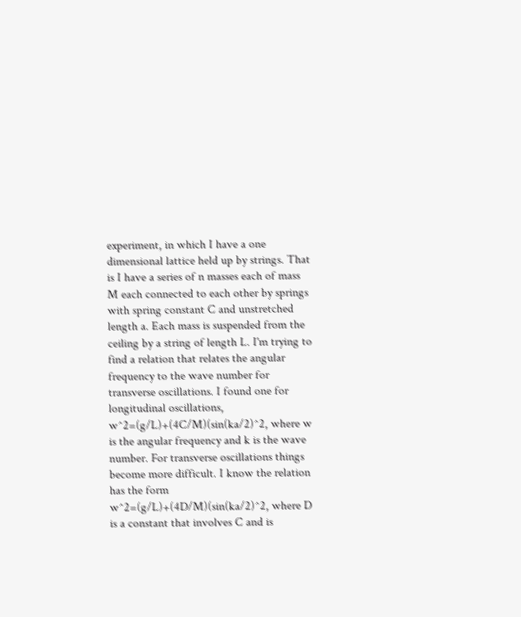experiment, in which I have a one dimensional lattice held up by strings. That is I have a series of n masses each of mass M each connected to each other by springs with spring constant C and unstretched length a. Each mass is suspended from the ceiling by a string of length L. I'm trying to find a relation that relates the angular frequency to the wave number for transverse oscillations. I found one for longitudinal oscillations, w^2=(g/L)+(4C/M)(sin(ka/2)^2, where w is the angular frequency and k is the wave number. For transverse oscillations things become more difficult. I know the relation has the form w^2=(g/L)+(4D/M)(sin(ka/2)^2, where D is a constant that involves C and is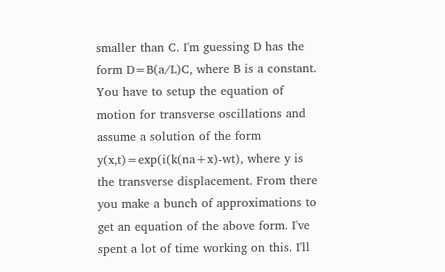smaller than C. I'm guessing D has the form D=B(a/L)C, where B is a constant. You have to setup the equation of motion for transverse oscillations and assume a solution of the form y(x,t)=exp(i(k(na+x)-wt), where y is the transverse displacement. From there you make a bunch of approximations to get an equation of the above form. I've spent a lot of time working on this. I'll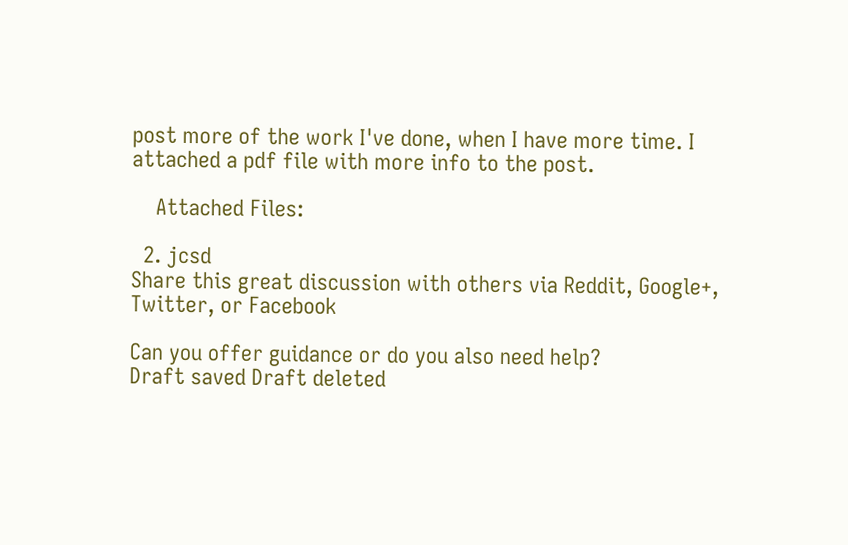post more of the work I've done, when I have more time. I attached a pdf file with more info to the post.

    Attached Files:

  2. jcsd
Share this great discussion with others via Reddit, Google+, Twitter, or Facebook

Can you offer guidance or do you also need help?
Draft saved Draft deleted